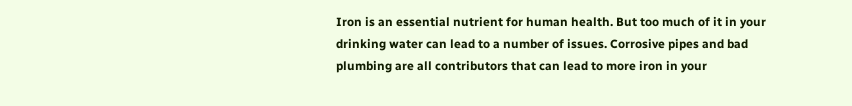Iron is an essential nutrient for human health. But too much of it in your drinking water can lead to a number of issues. Corrosive pipes and bad plumbing are all contributors that can lead to more iron in your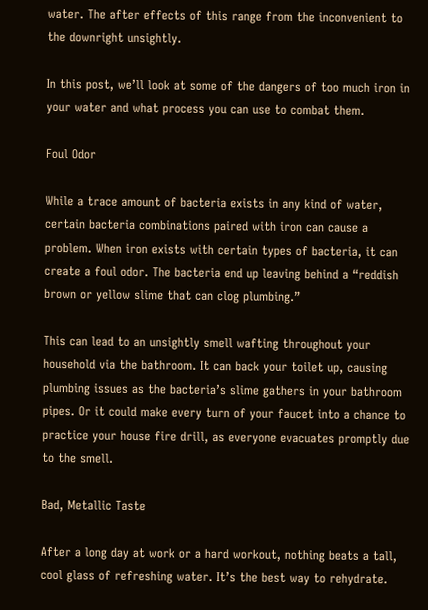water. The after effects of this range from the inconvenient to the downright unsightly.

In this post, we’ll look at some of the dangers of too much iron in your water and what process you can use to combat them.

Foul Odor

While a trace amount of bacteria exists in any kind of water, certain bacteria combinations paired with iron can cause a problem. When iron exists with certain types of bacteria, it can create a foul odor. The bacteria end up leaving behind a “reddish brown or yellow slime that can clog plumbing.”

This can lead to an unsightly smell wafting throughout your household via the bathroom. It can back your toilet up, causing plumbing issues as the bacteria’s slime gathers in your bathroom pipes. Or it could make every turn of your faucet into a chance to practice your house fire drill, as everyone evacuates promptly due to the smell.

Bad, Metallic Taste

After a long day at work or a hard workout, nothing beats a tall, cool glass of refreshing water. It’s the best way to rehydrate.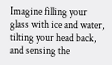Imagine filling your glass with ice and water, tilting your head back, and sensing the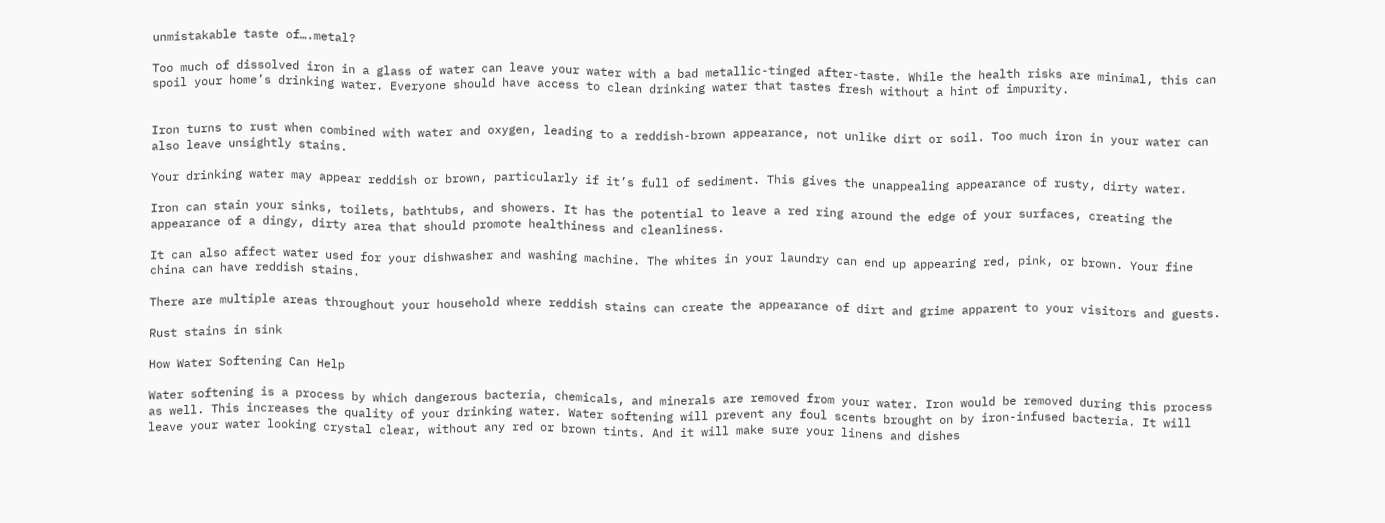unmistakable taste of….metal?

Too much of dissolved iron in a glass of water can leave your water with a bad metallic-tinged after-taste. While the health risks are minimal, this can spoil your home’s drinking water. Everyone should have access to clean drinking water that tastes fresh without a hint of impurity.


Iron turns to rust when combined with water and oxygen, leading to a reddish-brown appearance, not unlike dirt or soil. Too much iron in your water can also leave unsightly stains.

Your drinking water may appear reddish or brown, particularly if it’s full of sediment. This gives the unappealing appearance of rusty, dirty water.

Iron can stain your sinks, toilets, bathtubs, and showers. It has the potential to leave a red ring around the edge of your surfaces, creating the appearance of a dingy, dirty area that should promote healthiness and cleanliness.

It can also affect water used for your dishwasher and washing machine. The whites in your laundry can end up appearing red, pink, or brown. Your fine china can have reddish stains.

There are multiple areas throughout your household where reddish stains can create the appearance of dirt and grime apparent to your visitors and guests.

Rust stains in sink

How Water Softening Can Help

Water softening is a process by which dangerous bacteria, chemicals, and minerals are removed from your water. Iron would be removed during this process as well. This increases the quality of your drinking water. Water softening will prevent any foul scents brought on by iron-infused bacteria. It will leave your water looking crystal clear, without any red or brown tints. And it will make sure your linens and dishes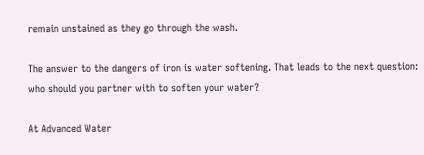remain unstained as they go through the wash.

The answer to the dangers of iron is water softening. That leads to the next question: who should you partner with to soften your water?

At Advanced Water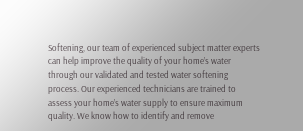Softening, our team of experienced subject matter experts can help improve the quality of your home’s water through our validated and tested water softening process. Our experienced technicians are trained to assess your home’s water supply to ensure maximum quality. We know how to identify and remove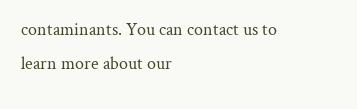contaminants. You can contact us to learn more about our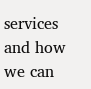services and how we can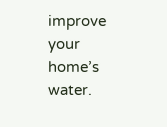improve your home’s water.